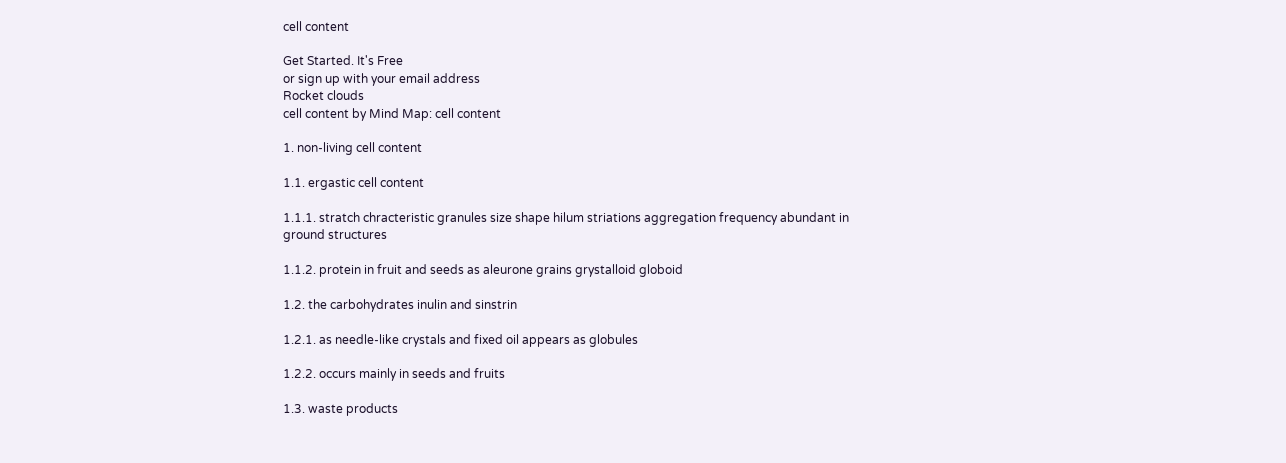cell content

Get Started. It's Free
or sign up with your email address
Rocket clouds
cell content by Mind Map: cell content

1. non-living cell content

1.1. ergastic cell content

1.1.1. stratch chracteristic granules size shape hilum striations aggregation frequency abundant in ground structures

1.1.2. protein in fruit and seeds as aleurone grains grystalloid globoid

1.2. the carbohydrates inulin and sinstrin

1.2.1. as needle-like crystals and fixed oil appears as globules

1.2.2. occurs mainly in seeds and fruits

1.3. waste products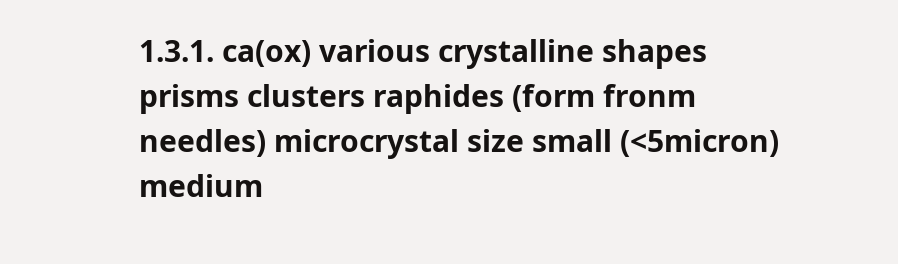1.3.1. ca(ox) various crystalline shapes prisms clusters raphides (form fronm needles) microcrystal size small (<5micron) medium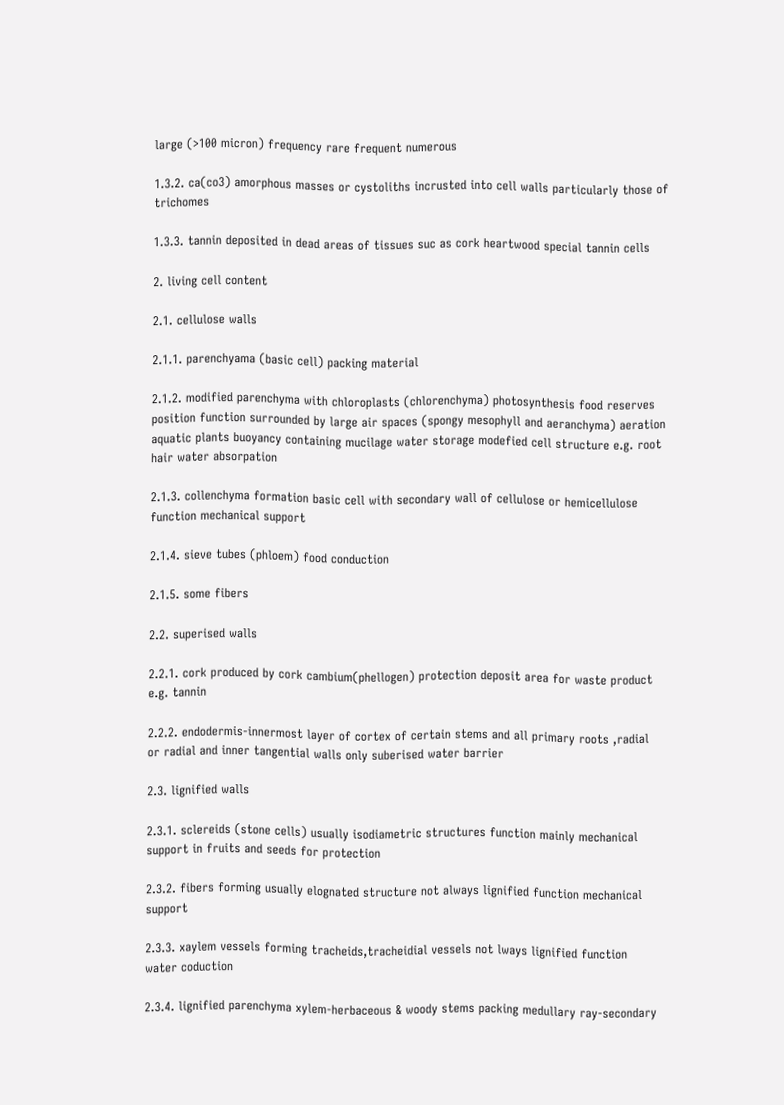large (>100 micron) frequency rare frequent numerous

1.3.2. ca(co3) amorphous masses or cystoliths incrusted into cell walls particularly those of trichomes

1.3.3. tannin deposited in dead areas of tissues suc as cork heartwood special tannin cells

2. living cell content

2.1. cellulose walls

2.1.1. parenchyama (basic cell) packing material

2.1.2. modified parenchyma with chloroplasts (chlorenchyma) photosynthesis food reserves position function surrounded by large air spaces (spongy mesophyll and aeranchyma) aeration aquatic plants buoyancy containing mucilage water storage modefied cell structure e.g. root hair water absorpation

2.1.3. collenchyma formation basic cell with secondary wall of cellulose or hemicellulose function mechanical support

2.1.4. sieve tubes (phloem) food conduction

2.1.5. some fibers

2.2. superised walls

2.2.1. cork produced by cork cambium(phellogen) protection deposit area for waste product e.g. tannin

2.2.2. endodermis-innermost layer of cortex of certain stems and all primary roots ,radial or radial and inner tangential walls only suberised water barrier

2.3. lignified walls

2.3.1. sclereids (stone cells) usually isodiametric structures function mainly mechanical support in fruits and seeds for protection

2.3.2. fibers forming usually elognated structure not always lignified function mechanical support

2.3.3. xaylem vessels forming tracheids,tracheidial vessels not lways lignified function water coduction

2.3.4. lignified parenchyma xylem-herbaceous & woody stems packing medullary ray-secondary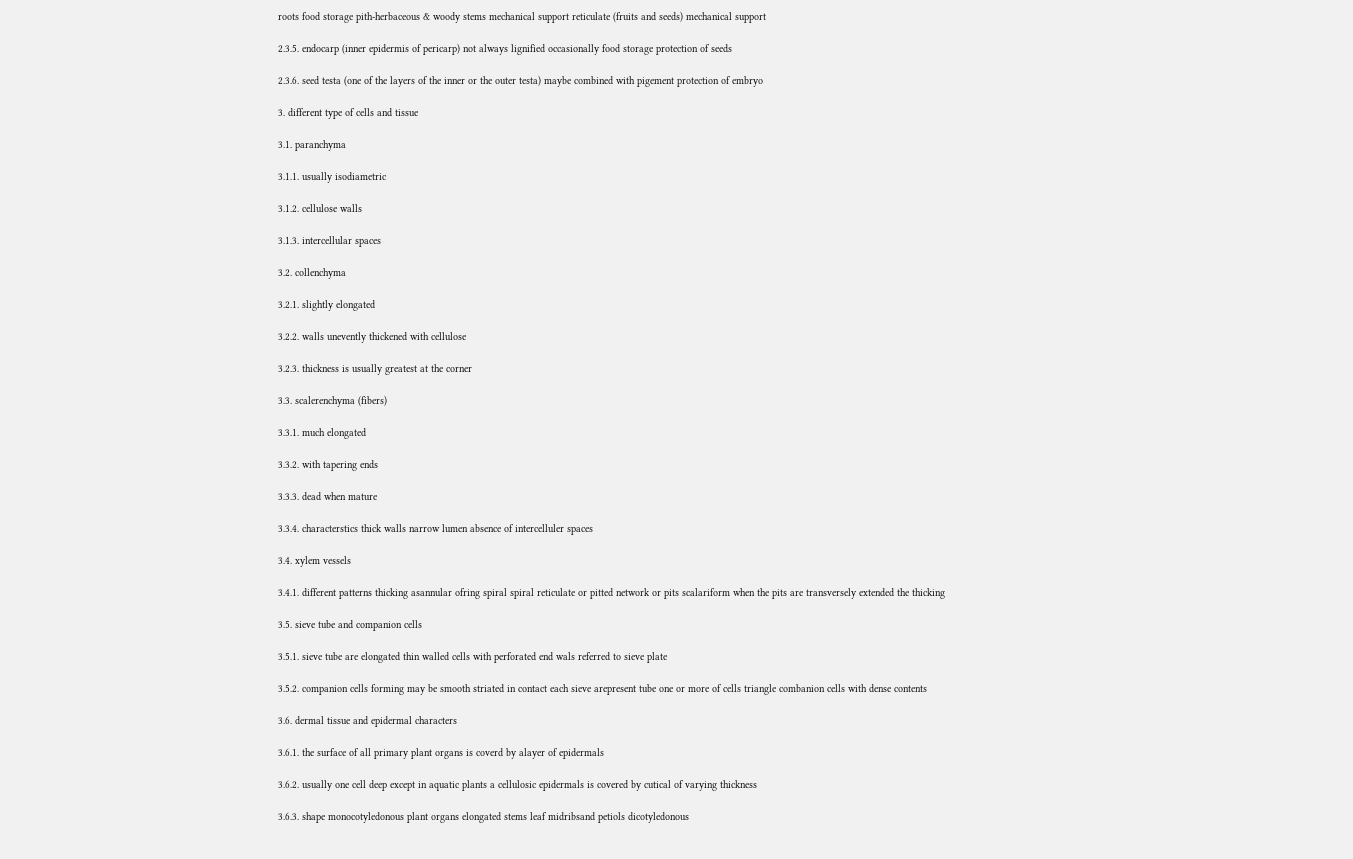roots food storage pith-herbaceous & woody stems mechanical support reticulate (fruits and seeds) mechanical support

2.3.5. endocarp (inner epidermis of pericarp) not always lignified occasionally food storage protection of seeds

2.3.6. seed testa (one of the layers of the inner or the outer testa) maybe combined with pigement protection of embryo

3. different type of cells and tissue

3.1. paranchyma

3.1.1. usually isodiametric

3.1.2. cellulose walls

3.1.3. intercellular spaces

3.2. collenchyma

3.2.1. slightly elongated

3.2.2. walls unevently thickened with cellulose

3.2.3. thickness is usually greatest at the corner

3.3. scalerenchyma (fibers)

3.3.1. much elongated

3.3.2. with tapering ends

3.3.3. dead when mature

3.3.4. characterstics thick walls narrow lumen absence of intercelluler spaces

3.4. xylem vessels

3.4.1. different patterns thicking asannular ofring spiral spiral reticulate or pitted network or pits scalariform when the pits are transversely extended the thicking

3.5. sieve tube and companion cells

3.5.1. sieve tube are elongated thin walled cells with perforated end wals referred to sieve plate

3.5.2. companion cells forming may be smooth striated in contact each sieve arepresent tube one or more of cells triangle combanion cells with dense contents

3.6. dermal tissue and epidermal characters

3.6.1. the surface of all primary plant organs is coverd by alayer of epidermals

3.6.2. usually one cell deep except in aquatic plants a cellulosic epidermals is covered by cutical of varying thickness

3.6.3. shape monocotyledonous plant organs elongated stems leaf midribsand petiols dicotyledonous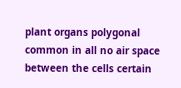plant organs polygonal common in all no air space between the cells certain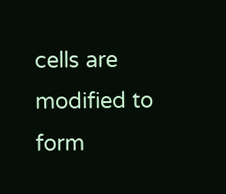cells are modified to form